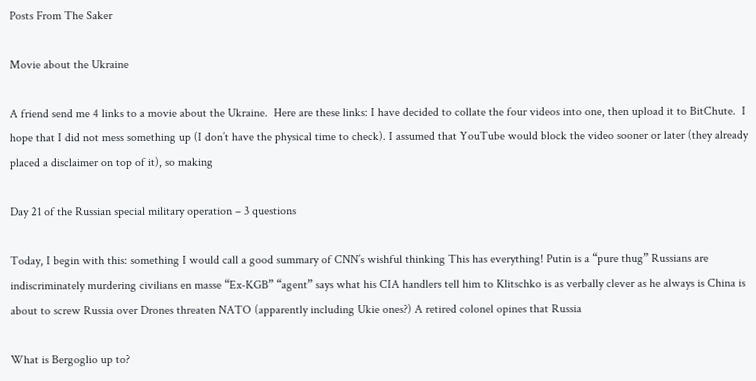Posts From The Saker

Movie about the Ukraine

A friend send me 4 links to a movie about the Ukraine.  Here are these links: I have decided to collate the four videos into one, then upload it to BitChute.  I hope that I did not mess something up (I don’t have the physical time to check). I assumed that YouTube would block the video sooner or later (they already placed a disclaimer on top of it), so making

Day 21 of the Russian special military operation – 3 questions

Today, I begin with this: something I would call a good summary of CNN’s wishful thinking This has everything! Putin is a “pure thug” Russians are indiscriminately murdering civilians en masse “Ex-KGB” “agent” says what his CIA handlers tell him to Klitschko is as verbally clever as he always is China is about to screw Russia over Drones threaten NATO (apparently including Ukie ones?) A retired colonel opines that Russia

What is Bergoglio up to?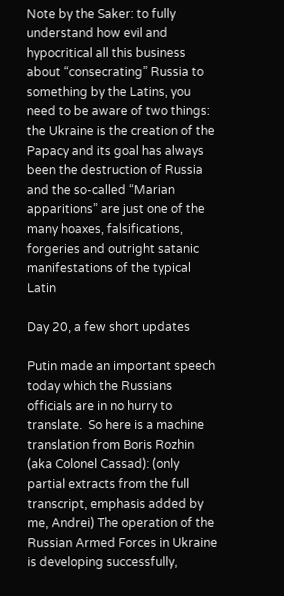Note by the Saker: to fully understand how evil and hypocritical all this business about “consecrating” Russia to something by the Latins, you need to be aware of two things: the Ukraine is the creation of the Papacy and its goal has always been the destruction of Russia and the so-called “Marian apparitions” are just one of the many hoaxes, falsifications, forgeries and outright satanic manifestations of the typical Latin

Day 20, a few short updates

Putin made an important speech today which the Russians officials are in no hurry to translate.  So here is a machine translation from Boris Rozhin (aka Colonel Cassad): (only partial extracts from the full transcript, emphasis added by me, Andrei) The operation of the Russian Armed Forces in Ukraine is developing successfully,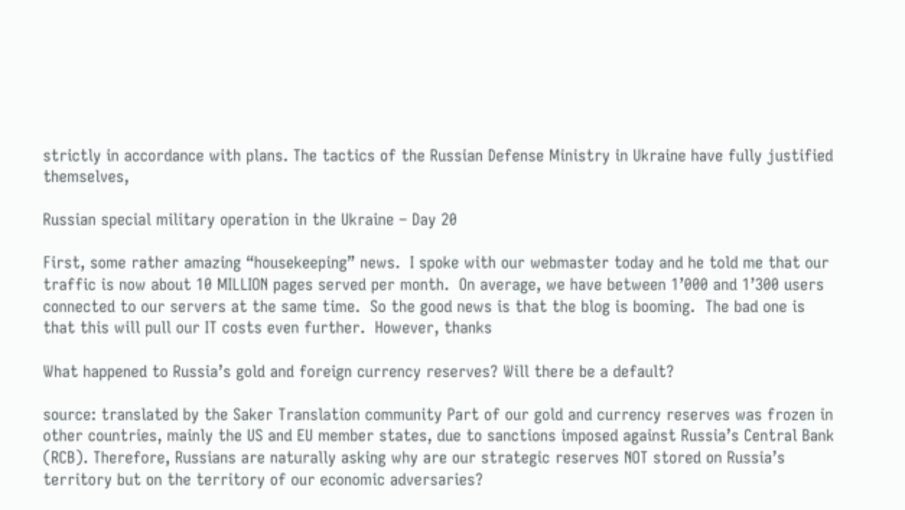strictly in accordance with plans. The tactics of the Russian Defense Ministry in Ukraine have fully justified themselves,

Russian special military operation in the Ukraine – Day 20

First, some rather amazing “housekeeping” news.  I spoke with our webmaster today and he told me that our traffic is now about 10 MILLION pages served per month.  On average, we have between 1’000 and 1’300 users connected to our servers at the same time.  So the good news is that the blog is booming.  The bad one is that this will pull our IT costs even further.  However, thanks

What happened to Russia’s gold and foreign currency reserves? Will there be a default?

source: translated by the Saker Translation community Part of our gold and currency reserves was frozen in other countries, mainly the US and EU member states, due to sanctions imposed against Russia’s Central Bank (RCB). Therefore, Russians are naturally asking why are our strategic reserves NOT stored on Russia’s territory but on the territory of our economic adversaries?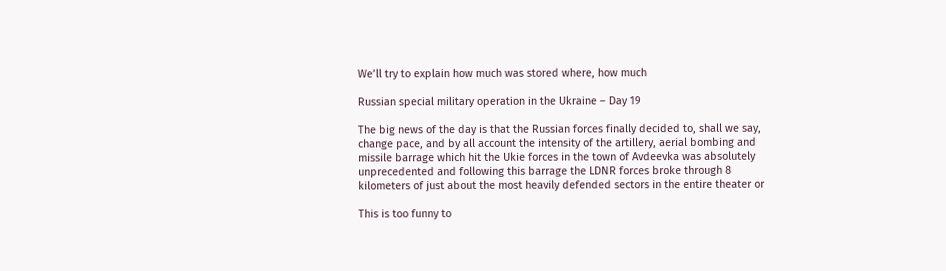We’ll try to explain how much was stored where, how much

Russian special military operation in the Ukraine – Day 19

The big news of the day is that the Russian forces finally decided to, shall we say, change pace, and by all account the intensity of the artillery, aerial bombing and missile barrage which hit the Ukie forces in the town of Avdeevka was absolutely unprecedented and following this barrage the LDNR forces broke through 8 kilometers of just about the most heavily defended sectors in the entire theater or

This is too funny to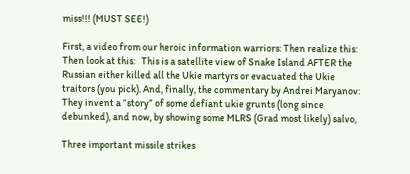miss!!! (MUST SEE!)

First, a video from our heroic information warriors: Then realize this: Then look at this:   This is a satellite view of Snake Island AFTER the Russian either killed all the Ukie martyrs or evacuated the Ukie traitors (you pick). And, finally, the commentary by Andrei Maryanov: They invent a “story” of some defiant ukie grunts (long since debunked), and now, by showing some MLRS (Grad most likely) salvo,

Three important missile strikes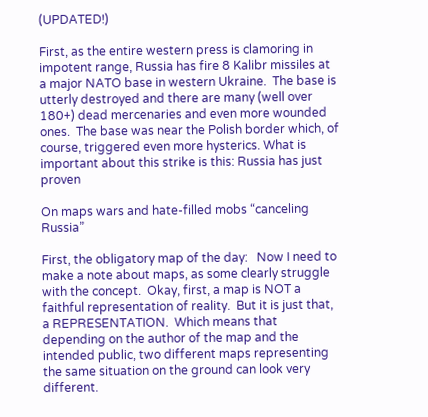(UPDATED!)

First, as the entire western press is clamoring in impotent range, Russia has fire 8 Kalibr missiles at a major NATO base in western Ukraine.  The base is utterly destroyed and there are many (well over 180+) dead mercenaries and even more wounded ones.  The base was near the Polish border which, of course, triggered even more hysterics. What is important about this strike is this: Russia has just proven

On maps wars and hate-filled mobs “canceling Russia”

First, the obligatory map of the day:   Now I need to make a note about maps, as some clearly struggle with the concept.  Okay, first, a map is NOT a faithful representation of reality.  But it is just that, a REPRESENTATION.  Which means that depending on the author of the map and the intended public, two different maps representing the same situation on the ground can look very different.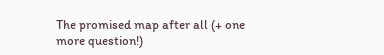The promised map after all (+ one more question!)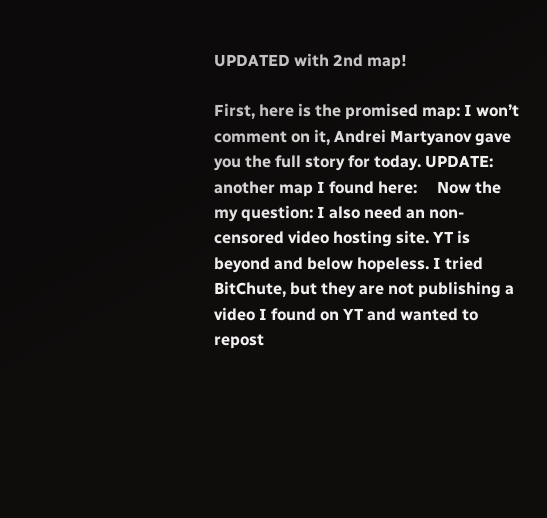UPDATED with 2nd map!

First, here is the promised map: I won’t comment on it, Andrei Martyanov gave you the full story for today. UPDATE: another map I found here:     Now the my question: I also need an non-censored video hosting site. YT is beyond and below hopeless. I tried BitChute, but they are not publishing a video I found on YT and wanted to repost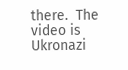there.  The video is Ukronazi